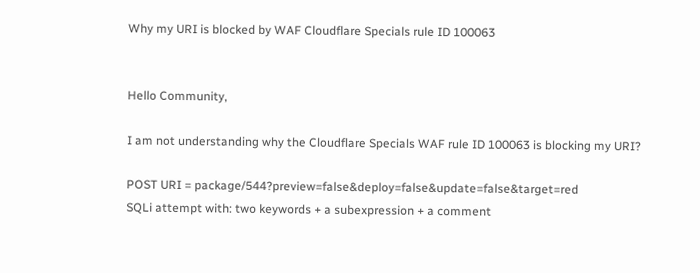Why my URI is blocked by WAF Cloudflare Specials rule ID 100063


Hello Community,

I am not understanding why the Cloudflare Specials WAF rule ID 100063 is blocking my URI?

POST URI = package/544?preview=false&deploy=false&update=false&target=red
SQLi attempt with: two keywords + a subexpression + a comment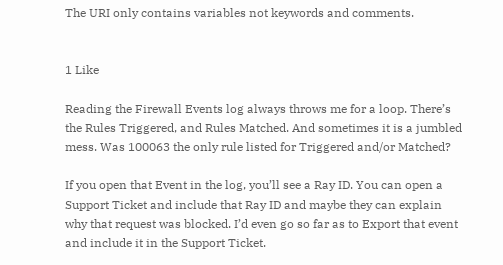The URI only contains variables not keywords and comments.


1 Like

Reading the Firewall Events log always throws me for a loop. There’s the Rules Triggered, and Rules Matched. And sometimes it is a jumbled mess. Was 100063 the only rule listed for Triggered and/or Matched?

If you open that Event in the log, you’ll see a Ray ID. You can open a Support Ticket and include that Ray ID and maybe they can explain why that request was blocked. I’d even go so far as to Export that event and include it in the Support Ticket.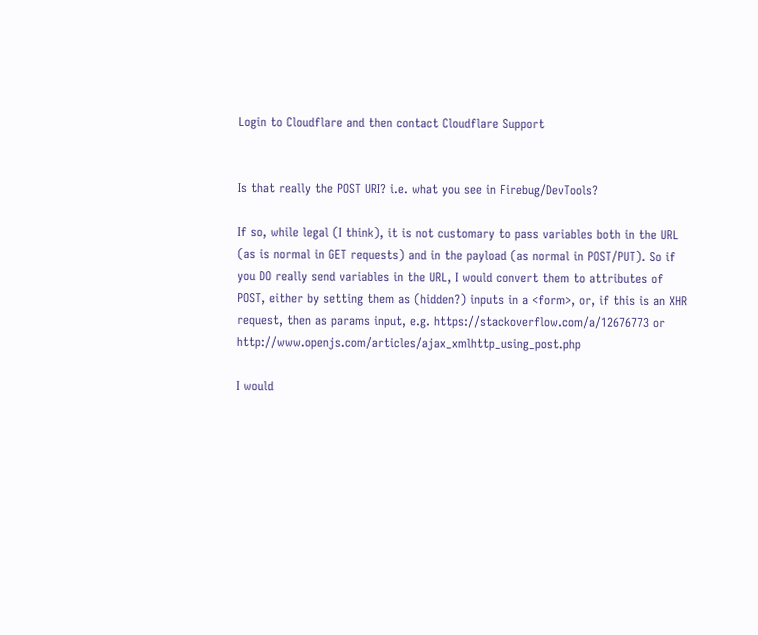Login to Cloudflare and then contact Cloudflare Support


Is that really the POST URI? i.e. what you see in Firebug/DevTools?

If so, while legal (I think), it is not customary to pass variables both in the URL (as is normal in GET requests) and in the payload (as normal in POST/PUT). So if you DO really send variables in the URL, I would convert them to attributes of POST, either by setting them as (hidden?) inputs in a <form>, or, if this is an XHR request, then as params input, e.g. https://stackoverflow.com/a/12676773 or http://www.openjs.com/articles/ajax_xmlhttp_using_post.php

I would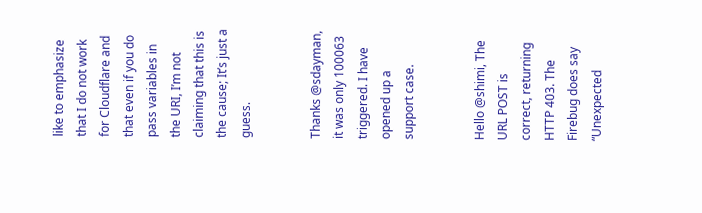like to emphasize that I do not work for Cloudflare and that even if you do pass variables in the URI, I’m not claiming that this is the cause; It’s just a guess.


Thanks @sdayman, it was only 100063 triggered. I have opened up a support case.


Hello @shimi, The URL POST is correct, returning HTTP 403. The Firebug does say “Unexpected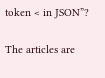token < in JSON”?

The articles are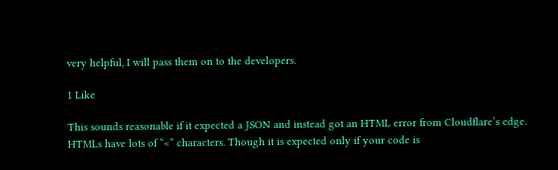very helpful, I will pass them on to the developers.

1 Like

This sounds reasonable if it expected a JSON and instead got an HTML error from Cloudflare’s edge. HTMLs have lots of “<” characters. Though it is expected only if your code is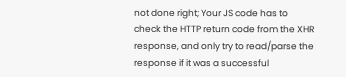not done right; Your JS code has to check the HTTP return code from the XHR response, and only try to read/parse the response if it was a successful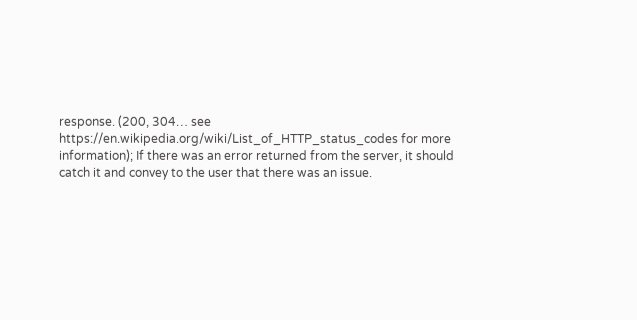response. (200, 304… see https://en.wikipedia.org/wiki/List_of_HTTP_status_codes for more information); If there was an error returned from the server, it should catch it and convey to the user that there was an issue.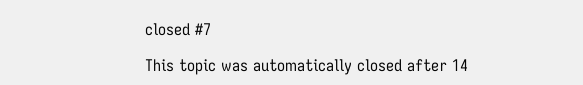closed #7

This topic was automatically closed after 14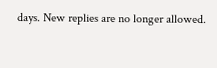days. New replies are no longer allowed.